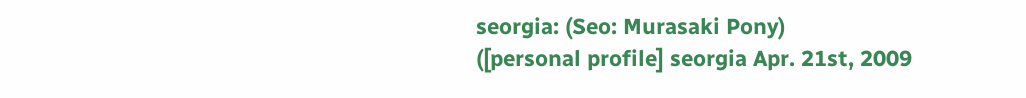seorgia: (Seo: Murasaki Pony)
([personal profile] seorgia Apr. 21st, 2009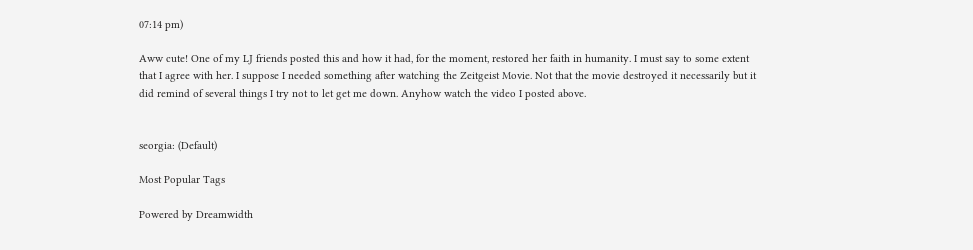07:14 pm)

Aww cute! One of my LJ friends posted this and how it had, for the moment, restored her faith in humanity. I must say to some extent that I agree with her. I suppose I needed something after watching the Zeitgeist Movie. Not that the movie destroyed it necessarily but it did remind of several things I try not to let get me down. Anyhow watch the video I posted above.


seorgia: (Default)

Most Popular Tags

Powered by Dreamwidth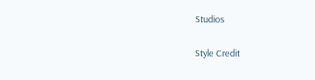Studios

Style Credit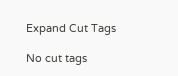Expand Cut Tags

No cut tags